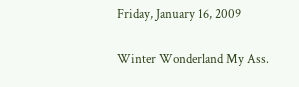Friday, January 16, 2009

Winter Wonderland My Ass.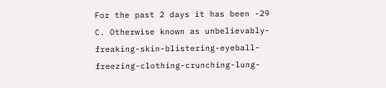For the past 2 days it has been -29 C. Otherwise known as unbelievably-freaking-skin-blistering-eyeball-freezing-clothing-crunching-lung-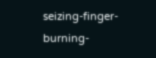seizing-finger-burning-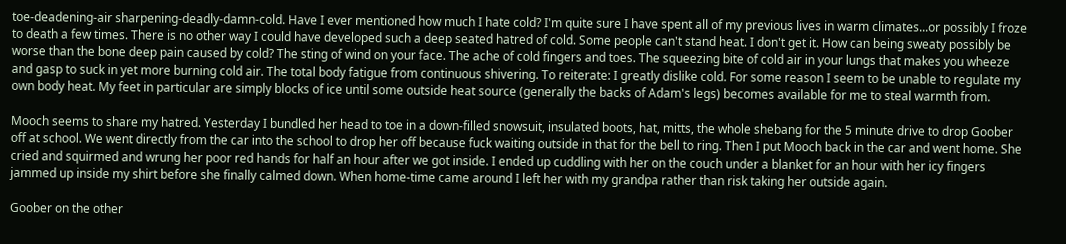toe-deadening-air sharpening-deadly-damn-cold. Have I ever mentioned how much I hate cold? I'm quite sure I have spent all of my previous lives in warm climates...or possibly I froze to death a few times. There is no other way I could have developed such a deep seated hatred of cold. Some people can't stand heat. I don't get it. How can being sweaty possibly be worse than the bone deep pain caused by cold? The sting of wind on your face. The ache of cold fingers and toes. The squeezing bite of cold air in your lungs that makes you wheeze and gasp to suck in yet more burning cold air. The total body fatigue from continuous shivering. To reiterate: I greatly dislike cold. For some reason I seem to be unable to regulate my own body heat. My feet in particular are simply blocks of ice until some outside heat source (generally the backs of Adam's legs) becomes available for me to steal warmth from.

Mooch seems to share my hatred. Yesterday I bundled her head to toe in a down-filled snowsuit, insulated boots, hat, mitts, the whole shebang for the 5 minute drive to drop Goober off at school. We went directly from the car into the school to drop her off because fuck waiting outside in that for the bell to ring. Then I put Mooch back in the car and went home. She cried and squirmed and wrung her poor red hands for half an hour after we got inside. I ended up cuddling with her on the couch under a blanket for an hour with her icy fingers jammed up inside my shirt before she finally calmed down. When home-time came around I left her with my grandpa rather than risk taking her outside again.

Goober on the other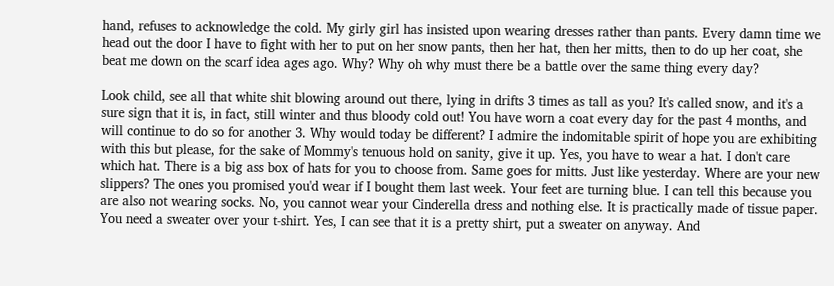hand, refuses to acknowledge the cold. My girly girl has insisted upon wearing dresses rather than pants. Every damn time we head out the door I have to fight with her to put on her snow pants, then her hat, then her mitts, then to do up her coat, she beat me down on the scarf idea ages ago. Why? Why oh why must there be a battle over the same thing every day?

Look child, see all that white shit blowing around out there, lying in drifts 3 times as tall as you? It's called snow, and it's a sure sign that it is, in fact, still winter and thus bloody cold out! You have worn a coat every day for the past 4 months, and will continue to do so for another 3. Why would today be different? I admire the indomitable spirit of hope you are exhibiting with this but please, for the sake of Mommy's tenuous hold on sanity, give it up. Yes, you have to wear a hat. I don't care which hat. There is a big ass box of hats for you to choose from. Same goes for mitts. Just like yesterday. Where are your new slippers? The ones you promised you'd wear if I bought them last week. Your feet are turning blue. I can tell this because you are also not wearing socks. No, you cannot wear your Cinderella dress and nothing else. It is practically made of tissue paper. You need a sweater over your t-shirt. Yes, I can see that it is a pretty shirt, put a sweater on anyway. And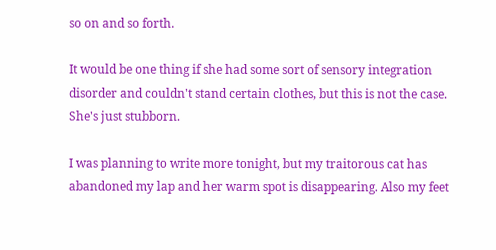so on and so forth.

It would be one thing if she had some sort of sensory integration disorder and couldn't stand certain clothes, but this is not the case. She's just stubborn.

I was planning to write more tonight, but my traitorous cat has abandoned my lap and her warm spot is disappearing. Also my feet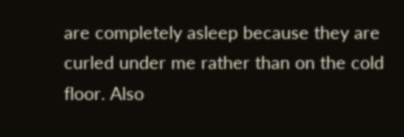are completely asleep because they are curled under me rather than on the cold floor. Also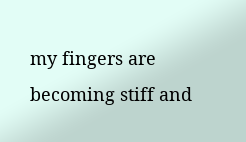my fingers are becoming stiff and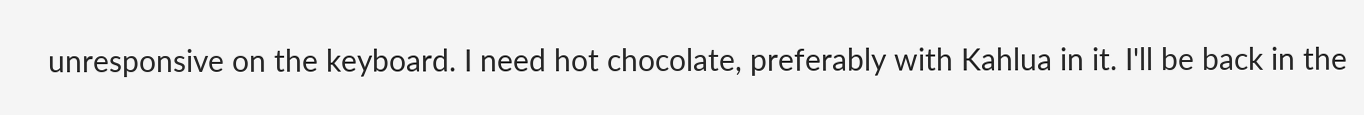unresponsive on the keyboard. I need hot chocolate, preferably with Kahlua in it. I'll be back in the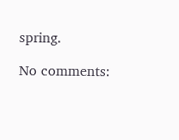spring.

No comments: